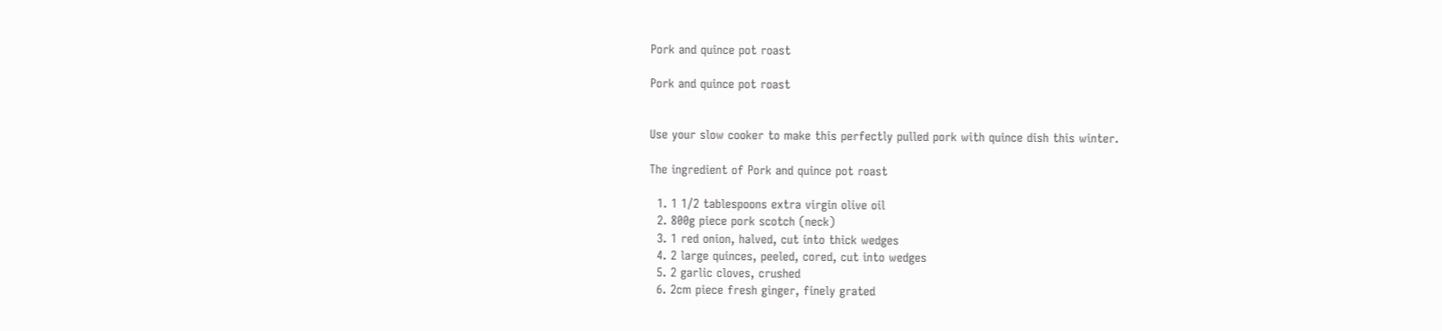Pork and quince pot roast

Pork and quince pot roast


Use your slow cooker to make this perfectly pulled pork with quince dish this winter.

The ingredient of Pork and quince pot roast

  1. 1 1/2 tablespoons extra virgin olive oil
  2. 800g piece pork scotch (neck)
  3. 1 red onion, halved, cut into thick wedges
  4. 2 large quinces, peeled, cored, cut into wedges
  5. 2 garlic cloves, crushed
  6. 2cm piece fresh ginger, finely grated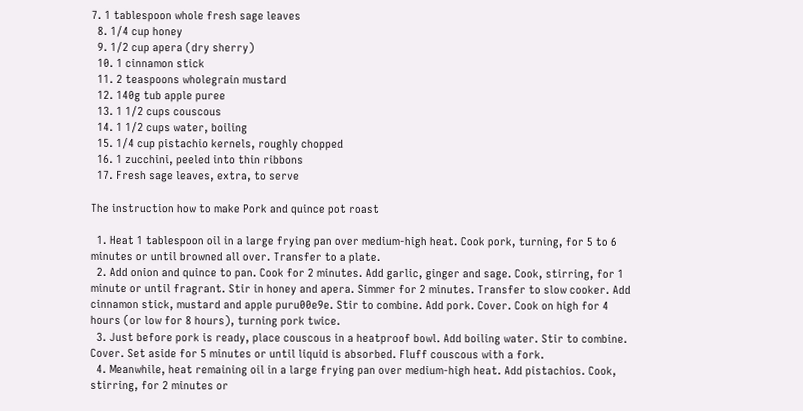7. 1 tablespoon whole fresh sage leaves
  8. 1/4 cup honey
  9. 1/2 cup apera (dry sherry)
  10. 1 cinnamon stick
  11. 2 teaspoons wholegrain mustard
  12. 140g tub apple puree
  13. 1 1/2 cups couscous
  14. 1 1/2 cups water, boiling
  15. 1/4 cup pistachio kernels, roughly chopped
  16. 1 zucchini, peeled into thin ribbons
  17. Fresh sage leaves, extra, to serve

The instruction how to make Pork and quince pot roast

  1. Heat 1 tablespoon oil in a large frying pan over medium-high heat. Cook pork, turning, for 5 to 6 minutes or until browned all over. Transfer to a plate.
  2. Add onion and quince to pan. Cook for 2 minutes. Add garlic, ginger and sage. Cook, stirring, for 1 minute or until fragrant. Stir in honey and apera. Simmer for 2 minutes. Transfer to slow cooker. Add cinnamon stick, mustard and apple puru00e9e. Stir to combine. Add pork. Cover. Cook on high for 4 hours (or low for 8 hours), turning pork twice.
  3. Just before pork is ready, place couscous in a heatproof bowl. Add boiling water. Stir to combine. Cover. Set aside for 5 minutes or until liquid is absorbed. Fluff couscous with a fork.
  4. Meanwhile, heat remaining oil in a large frying pan over medium-high heat. Add pistachios. Cook, stirring, for 2 minutes or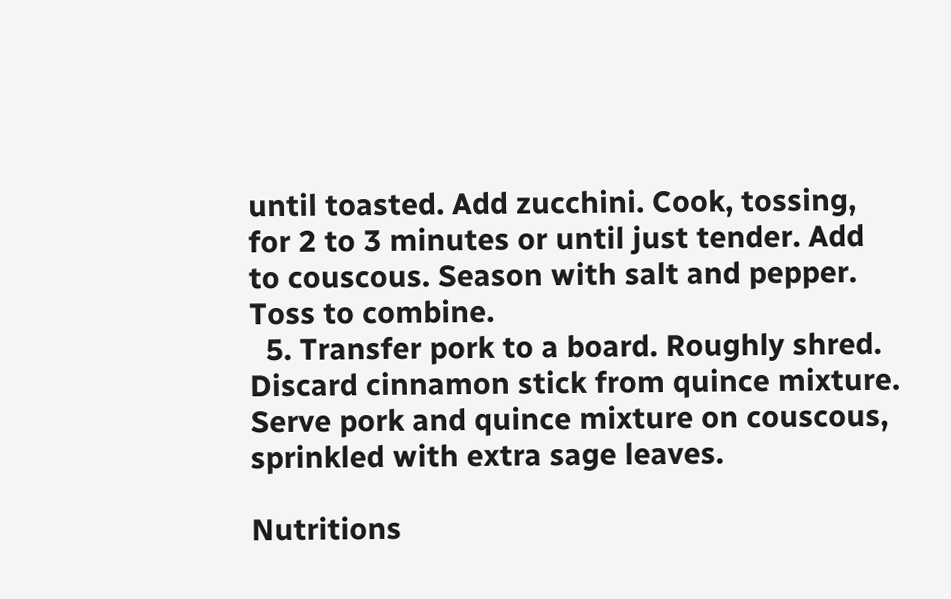until toasted. Add zucchini. Cook, tossing, for 2 to 3 minutes or until just tender. Add to couscous. Season with salt and pepper. Toss to combine.
  5. Transfer pork to a board. Roughly shred. Discard cinnamon stick from quince mixture. Serve pork and quince mixture on couscous, sprinkled with extra sage leaves.

Nutritions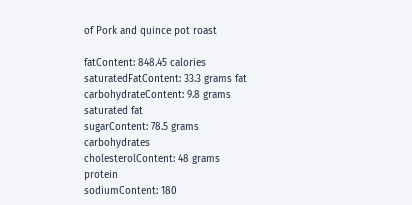of Pork and quince pot roast

fatContent: 848.45 calories
saturatedFatContent: 33.3 grams fat
carbohydrateContent: 9.8 grams saturated fat
sugarContent: 78.5 grams carbohydrates
cholesterolContent: 48 grams protein
sodiumContent: 180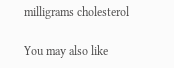milligrams cholesterol

You may also like